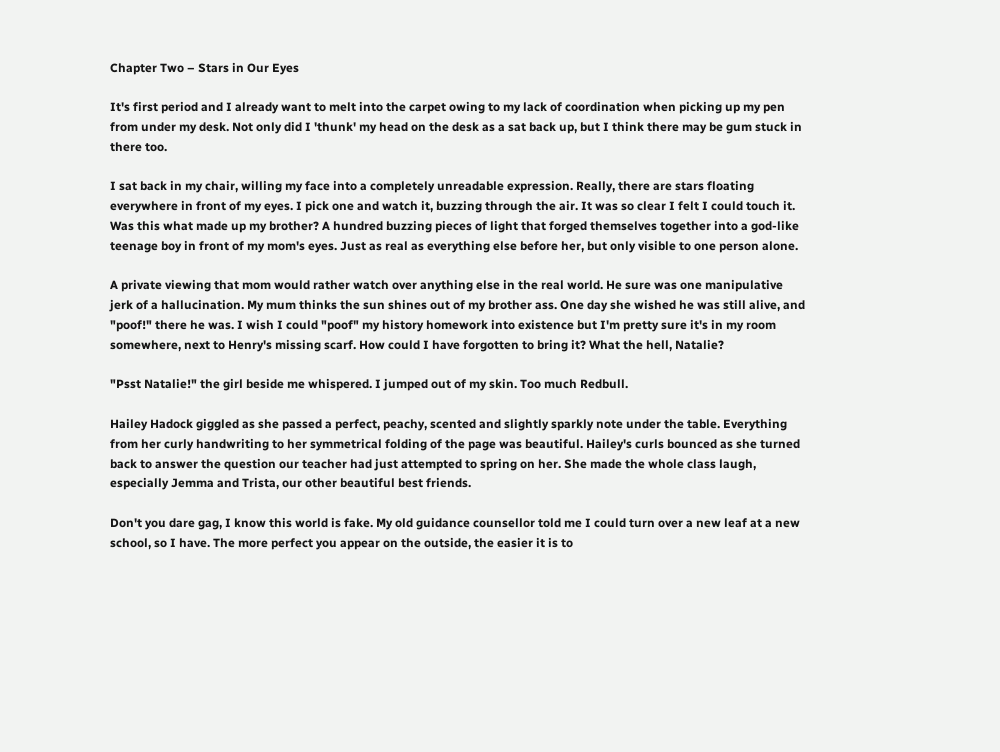Chapter Two – Stars in Our Eyes

It's first period and I already want to melt into the carpet owing to my lack of coordination when picking up my pen from under my desk. Not only did I 'thunk' my head on the desk as a sat back up, but I think there may be gum stuck in there too.

I sat back in my chair, willing my face into a completely unreadable expression. Really, there are stars floating everywhere in front of my eyes. I pick one and watch it, buzzing through the air. It was so clear I felt I could touch it. Was this what made up my brother? A hundred buzzing pieces of light that forged themselves together into a god-like teenage boy in front of my mom's eyes. Just as real as everything else before her, but only visible to one person alone.

A private viewing that mom would rather watch over anything else in the real world. He sure was one manipulative jerk of a hallucination. My mum thinks the sun shines out of my brother ass. One day she wished he was still alive, and "poof!" there he was. I wish I could "poof" my history homework into existence but I'm pretty sure it's in my room somewhere, next to Henry's missing scarf. How could I have forgotten to bring it? What the hell, Natalie?

"Psst Natalie!" the girl beside me whispered. I jumped out of my skin. Too much Redbull.

Hailey Hadock giggled as she passed a perfect, peachy, scented and slightly sparkly note under the table. Everything from her curly handwriting to her symmetrical folding of the page was beautiful. Hailey's curls bounced as she turned back to answer the question our teacher had just attempted to spring on her. She made the whole class laugh, especially Jemma and Trista, our other beautiful best friends.

Don't you dare gag, I know this world is fake. My old guidance counsellor told me I could turn over a new leaf at a new school, so I have. The more perfect you appear on the outside, the easier it is to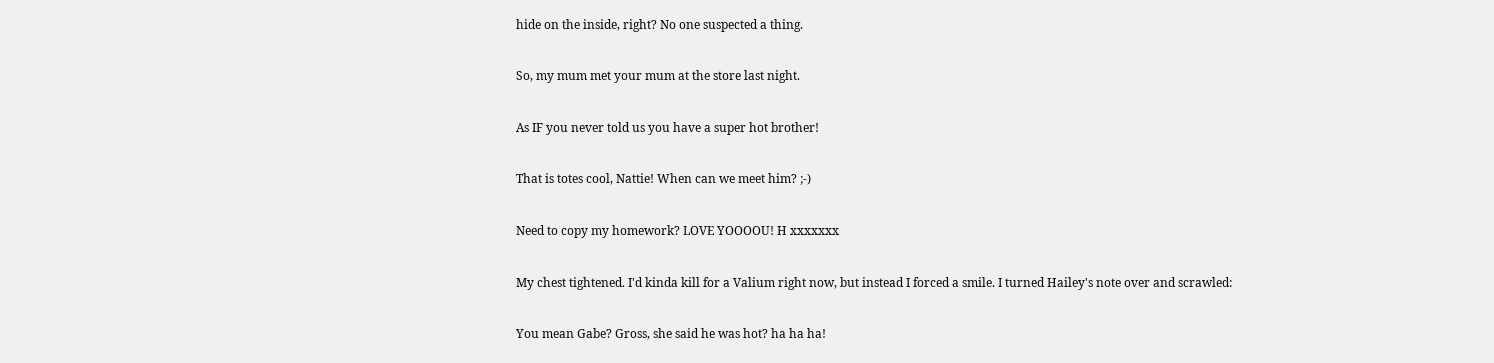hide on the inside, right? No one suspected a thing.

So, my mum met your mum at the store last night.

As IF you never told us you have a super hot brother!

That is totes cool, Nattie! When can we meet him? ;-)

Need to copy my homework? LOVE YOOOOU! H xxxxxxx

My chest tightened. I'd kinda kill for a Valium right now, but instead I forced a smile. I turned Hailey's note over and scrawled:

You mean Gabe? Gross, she said he was hot? ha ha ha!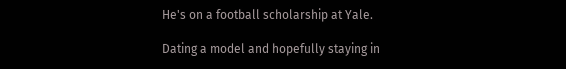He's on a football scholarship at Yale.

Dating a model and hopefully staying in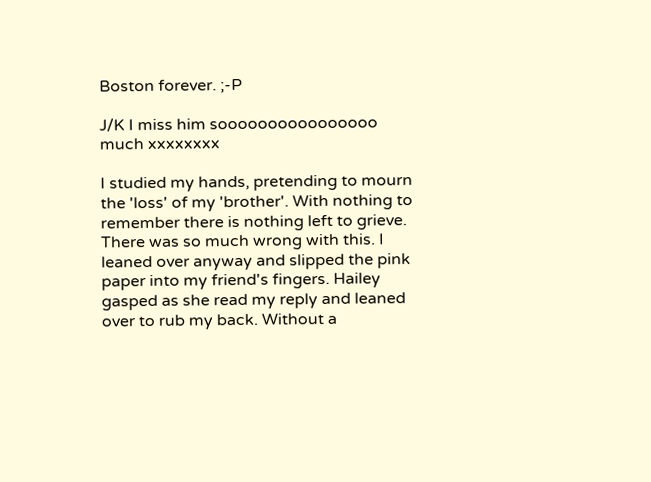Boston forever. ;-P

J/K I miss him soooooooooooooooo much xxxxxxxx

I studied my hands, pretending to mourn the 'loss' of my 'brother'. With nothing to remember there is nothing left to grieve. There was so much wrong with this. I leaned over anyway and slipped the pink paper into my friend's fingers. Hailey gasped as she read my reply and leaned over to rub my back. Without a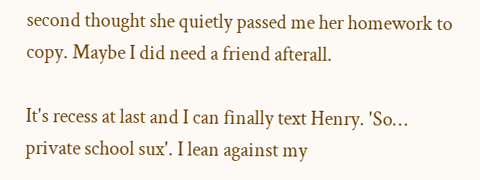second thought she quietly passed me her homework to copy. Maybe I did need a friend afterall.

It's recess at last and I can finally text Henry. 'So… private school sux'. I lean against my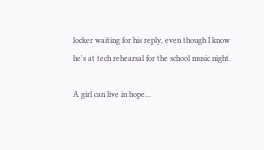locker waiting for his reply, even though I know he's at tech rehearsal for the school music night.

A girl can live in hope...